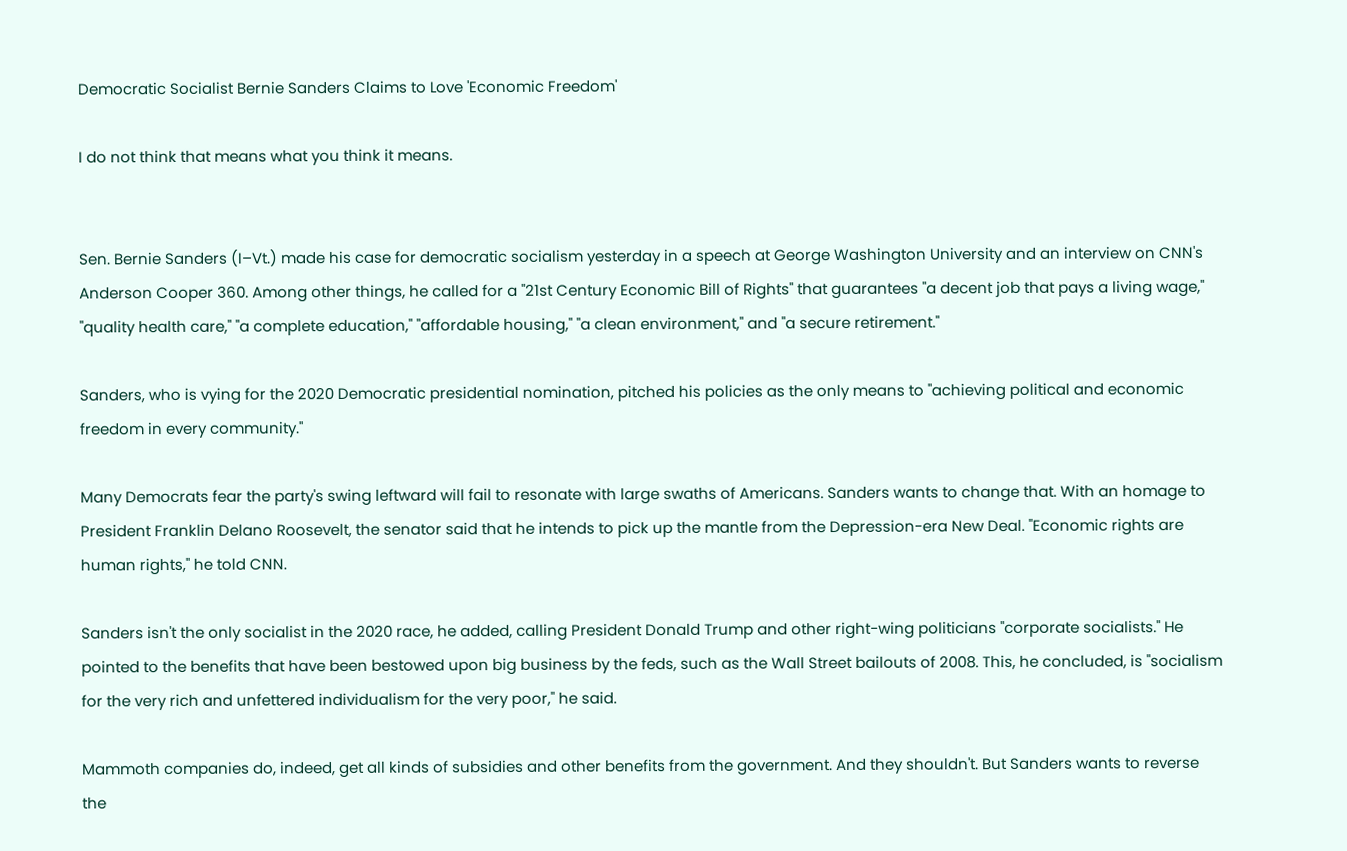Democratic Socialist Bernie Sanders Claims to Love 'Economic Freedom'

I do not think that means what you think it means.


Sen. Bernie Sanders (I–Vt.) made his case for democratic socialism yesterday in a speech at George Washington University and an interview on CNN's Anderson Cooper 360. Among other things, he called for a "21st Century Economic Bill of Rights" that guarantees "a decent job that pays a living wage," "quality health care," "a complete education," "affordable housing," "a clean environment," and "a secure retirement."

Sanders, who is vying for the 2020 Democratic presidential nomination, pitched his policies as the only means to "achieving political and economic freedom in every community."

Many Democrats fear the party's swing leftward will fail to resonate with large swaths of Americans. Sanders wants to change that. With an homage to President Franklin Delano Roosevelt, the senator said that he intends to pick up the mantle from the Depression-era New Deal. "Economic rights are human rights," he told CNN.

Sanders isn't the only socialist in the 2020 race, he added, calling President Donald Trump and other right-wing politicians "corporate socialists." He pointed to the benefits that have been bestowed upon big business by the feds, such as the Wall Street bailouts of 2008. This, he concluded, is "socialism for the very rich and unfettered individualism for the very poor," he said.

Mammoth companies do, indeed, get all kinds of subsidies and other benefits from the government. And they shouldn't. But Sanders wants to reverse the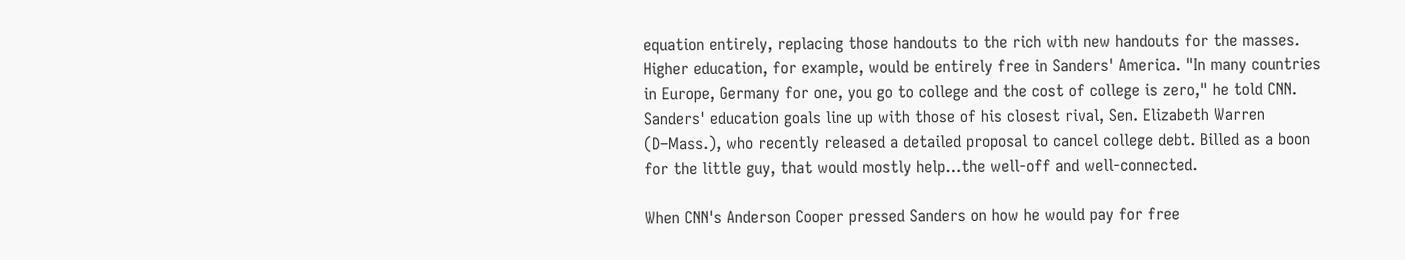equation entirely, replacing those handouts to the rich with new handouts for the masses. Higher education, for example, would be entirely free in Sanders' America. "In many countries in Europe, Germany for one, you go to college and the cost of college is zero," he told CNN. Sanders' education goals line up with those of his closest rival, Sen. Elizabeth Warren (D–Mass.), who recently released a detailed proposal to cancel college debt. Billed as a boon for the little guy, that would mostly help…the well-off and well-connected.

When CNN's Anderson Cooper pressed Sanders on how he would pay for free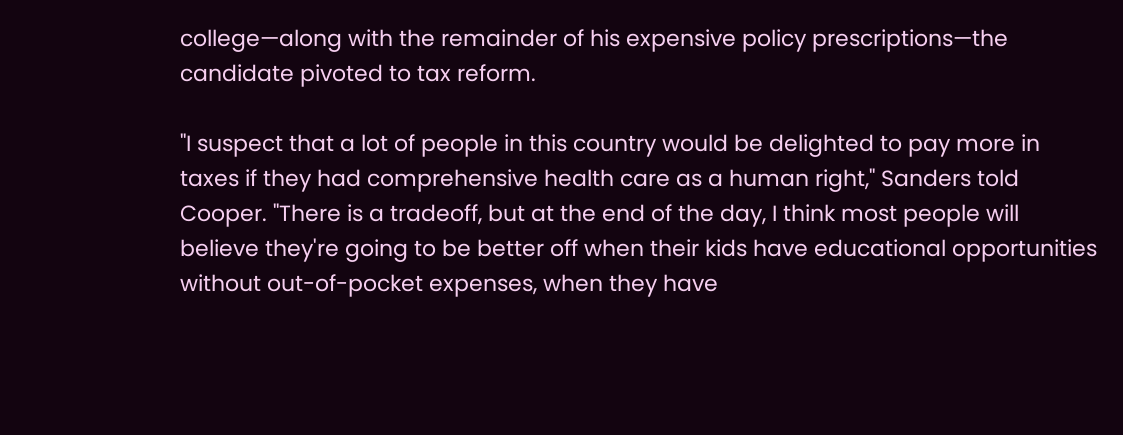college—along with the remainder of his expensive policy prescriptions—the candidate pivoted to tax reform.

"I suspect that a lot of people in this country would be delighted to pay more in taxes if they had comprehensive health care as a human right," Sanders told Cooper. "There is a tradeoff, but at the end of the day, I think most people will believe they're going to be better off when their kids have educational opportunities without out-of-pocket expenses, when they have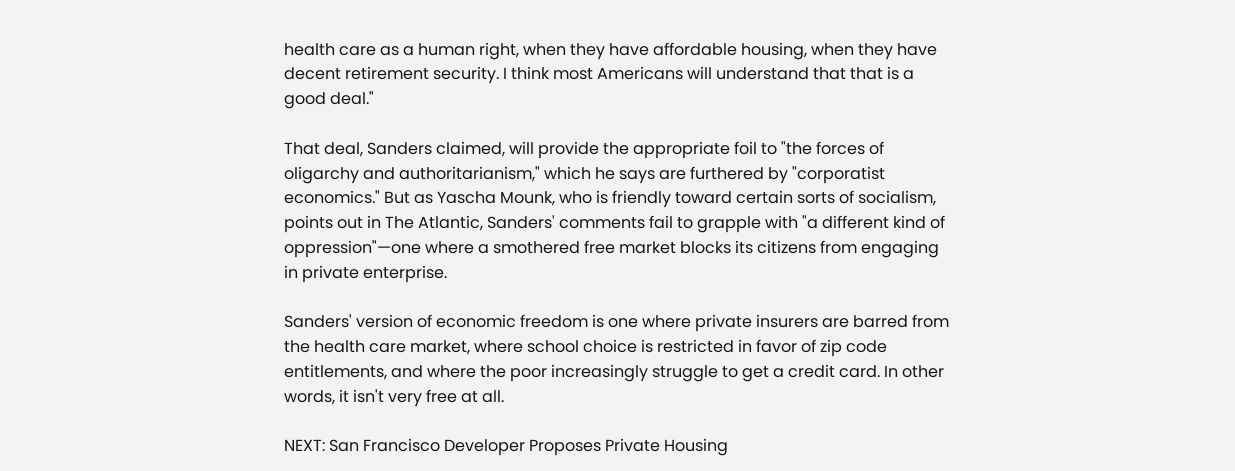health care as a human right, when they have affordable housing, when they have decent retirement security. I think most Americans will understand that that is a good deal."

That deal, Sanders claimed, will provide the appropriate foil to "the forces of oligarchy and authoritarianism," which he says are furthered by "corporatist economics." But as Yascha Mounk, who is friendly toward certain sorts of socialism, points out in The Atlantic, Sanders' comments fail to grapple with "a different kind of oppression"—one where a smothered free market blocks its citizens from engaging in private enterprise.

Sanders' version of economic freedom is one where private insurers are barred from the health care market, where school choice is restricted in favor of zip code entitlements, and where the poor increasingly struggle to get a credit card. In other words, it isn't very free at all.

NEXT: San Francisco Developer Proposes Private Housing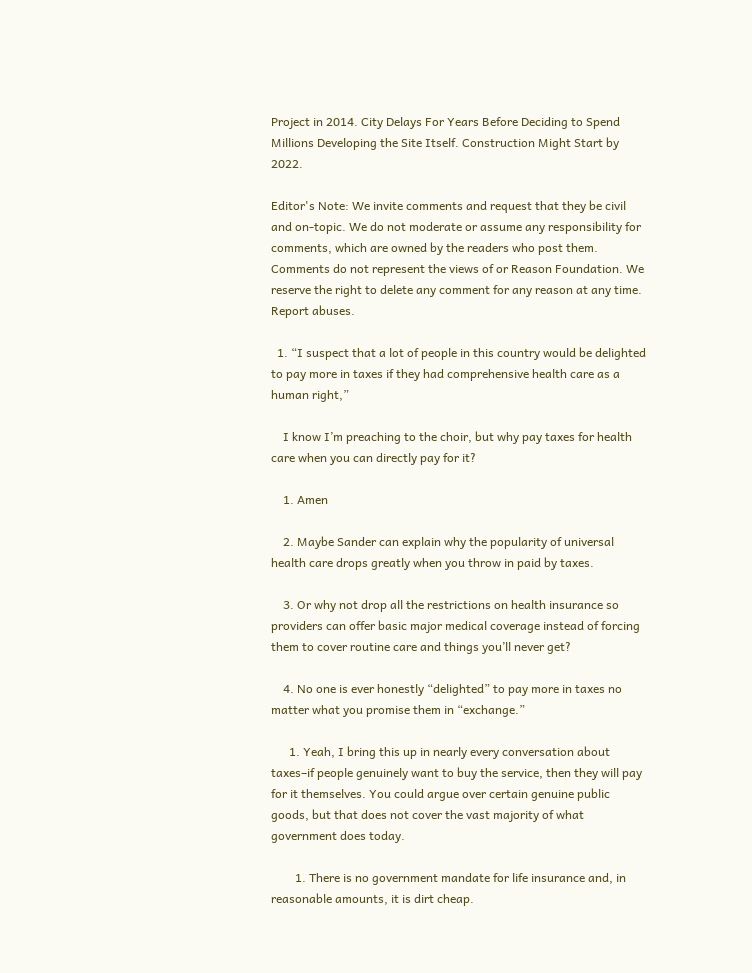Project in 2014. City Delays For Years Before Deciding to Spend Millions Developing the Site Itself. Construction Might Start by 2022.

Editor's Note: We invite comments and request that they be civil and on-topic. We do not moderate or assume any responsibility for comments, which are owned by the readers who post them. Comments do not represent the views of or Reason Foundation. We reserve the right to delete any comment for any reason at any time. Report abuses.

  1. “I suspect that a lot of people in this country would be delighted to pay more in taxes if they had comprehensive health care as a human right,”

    I know I’m preaching to the choir, but why pay taxes for health care when you can directly pay for it?

    1. Amen

    2. Maybe Sander can explain why the popularity of universal health care drops greatly when you throw in paid by taxes.

    3. Or why not drop all the restrictions on health insurance so providers can offer basic major medical coverage instead of forcing them to cover routine care and things you’ll never get?

    4. No one is ever honestly “delighted” to pay more in taxes no matter what you promise them in “exchange.”

      1. Yeah, I bring this up in nearly every conversation about taxes–if people genuinely want to buy the service, then they will pay for it themselves. You could argue over certain genuine public goods, but that does not cover the vast majority of what government does today.

        1. There is no government mandate for life insurance and, in reasonable amounts, it is dirt cheap.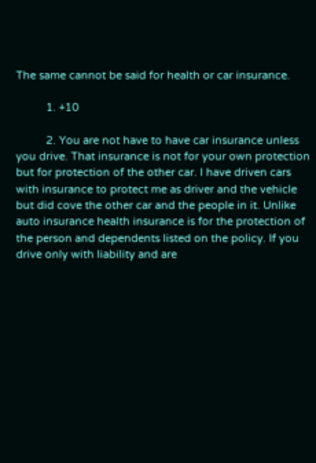The same cannot be said for health or car insurance.

          1. +10

          2. You are not have to have car insurance unless you drive. That insurance is not for your own protection but for protection of the other car. I have driven cars with insurance to protect me as driver and the vehicle but did cove the other car and the people in it. Unlike auto insurance health insurance is for the protection of the person and dependents listed on the policy. If you drive only with liability and are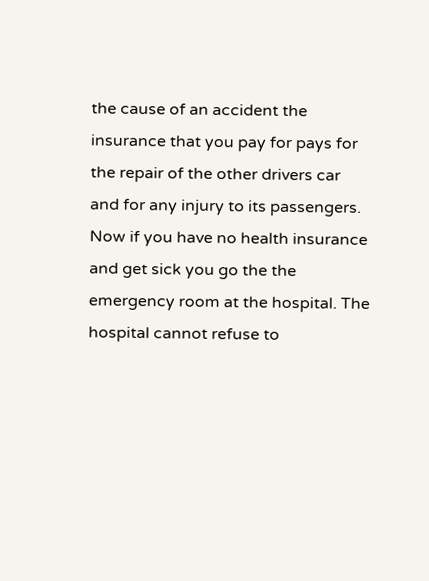the cause of an accident the insurance that you pay for pays for the repair of the other drivers car and for any injury to its passengers. Now if you have no health insurance and get sick you go the the emergency room at the hospital. The hospital cannot refuse to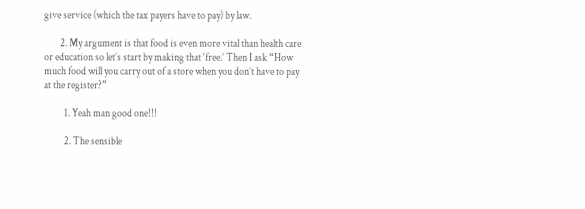give service (which the tax payers have to pay) by law.

        2. My argument is that food is even more vital than health care or education so let’s start by making that ‘free.’ Then I ask “How much food will you carry out of a store when you don’t have to pay at the register?”

          1. Yeah man good one!!!

          2. The sensible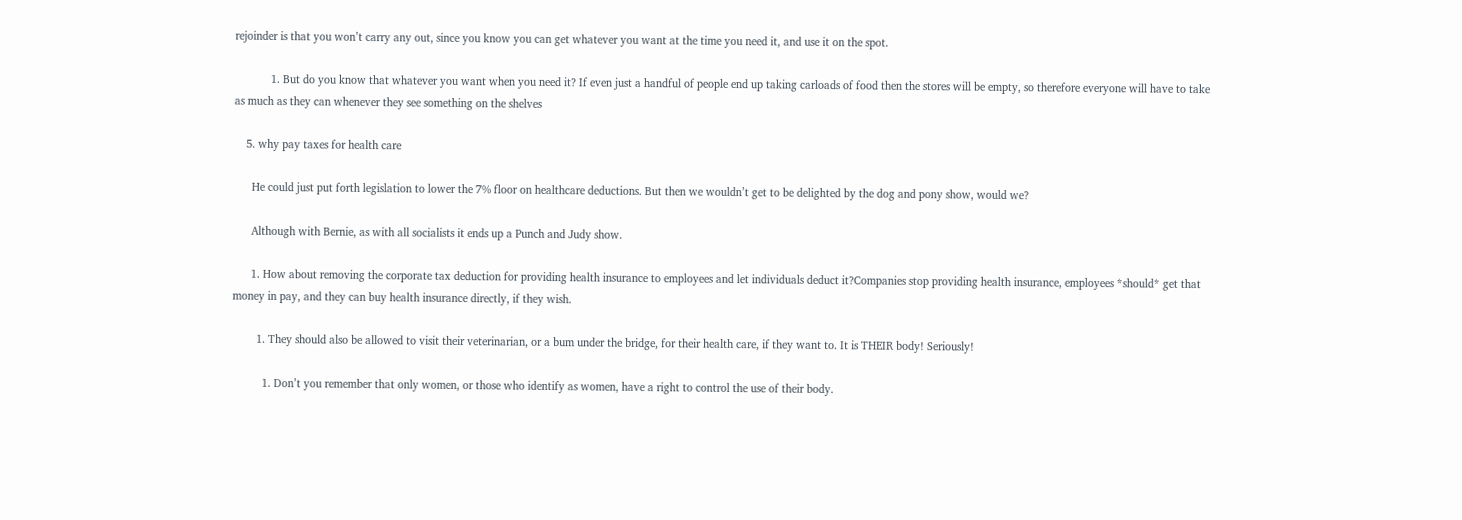rejoinder is that you won’t carry any out, since you know you can get whatever you want at the time you need it, and use it on the spot.

            1. But do you know that whatever you want when you need it? If even just a handful of people end up taking carloads of food then the stores will be empty, so therefore everyone will have to take as much as they can whenever they see something on the shelves

    5. why pay taxes for health care

      He could just put forth legislation to lower the 7% floor on healthcare deductions. But then we wouldn’t get to be delighted by the dog and pony show, would we?

      Although with Bernie, as with all socialists it ends up a Punch and Judy show.

      1. How about removing the corporate tax deduction for providing health insurance to employees and let individuals deduct it?Companies stop providing health insurance, employees *should* get that money in pay, and they can buy health insurance directly, if they wish.

        1. They should also be allowed to visit their veterinarian, or a bum under the bridge, for their health care, if they want to. It is THEIR body! Seriously!

          1. Don’t you remember that only women, or those who identify as women, have a right to control the use of their body.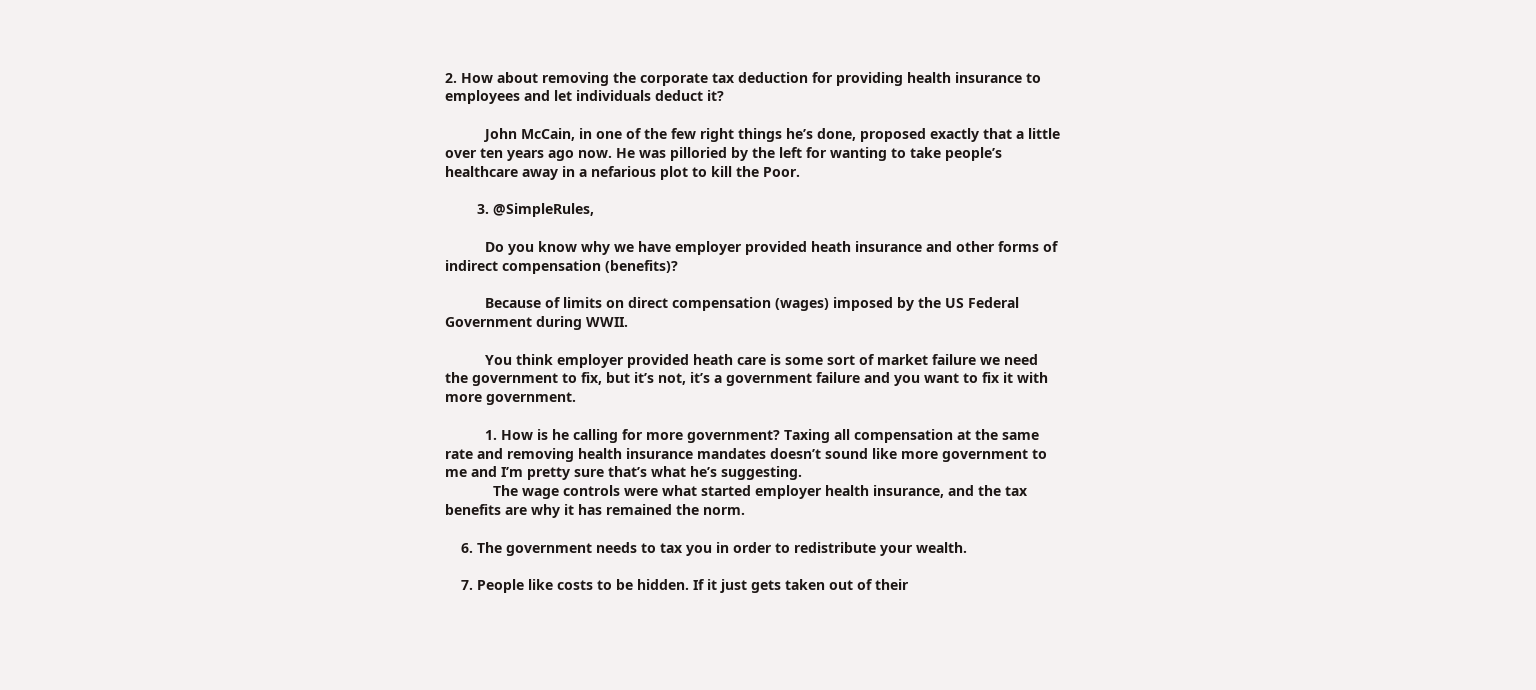2. How about removing the corporate tax deduction for providing health insurance to employees and let individuals deduct it?

          John McCain, in one of the few right things he’s done, proposed exactly that a little over ten years ago now. He was pilloried by the left for wanting to take people’s healthcare away in a nefarious plot to kill the Poor.

        3. @SimpleRules,

          Do you know why we have employer provided heath insurance and other forms of indirect compensation (benefits)?

          Because of limits on direct compensation (wages) imposed by the US Federal Government during WWII.

          You think employer provided heath care is some sort of market failure we need the government to fix, but it’s not, it’s a government failure and you want to fix it with more government.

          1. How is he calling for more government? Taxing all compensation at the same rate and removing health insurance mandates doesn’t sound like more government to me and I’m pretty sure that’s what he’s suggesting.
            The wage controls were what started employer health insurance, and the tax benefits are why it has remained the norm.

    6. The government needs to tax you in order to redistribute your wealth.

    7. People like costs to be hidden. If it just gets taken out of their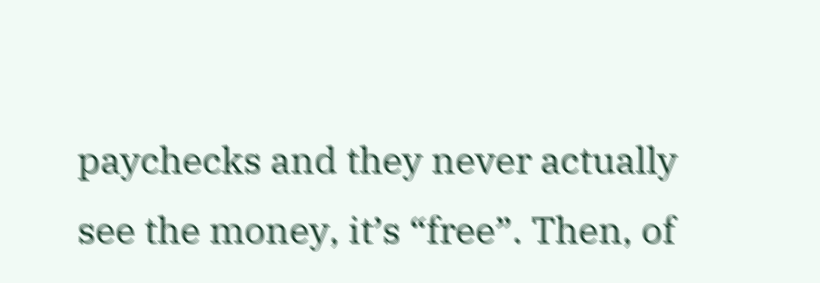paychecks and they never actually see the money, it’s “free”. Then, of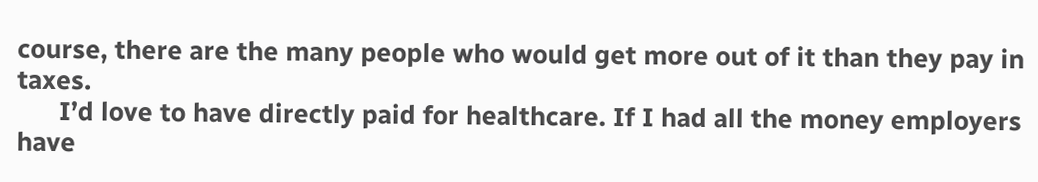course, there are the many people who would get more out of it than they pay in taxes.
      I’d love to have directly paid for healthcare. If I had all the money employers have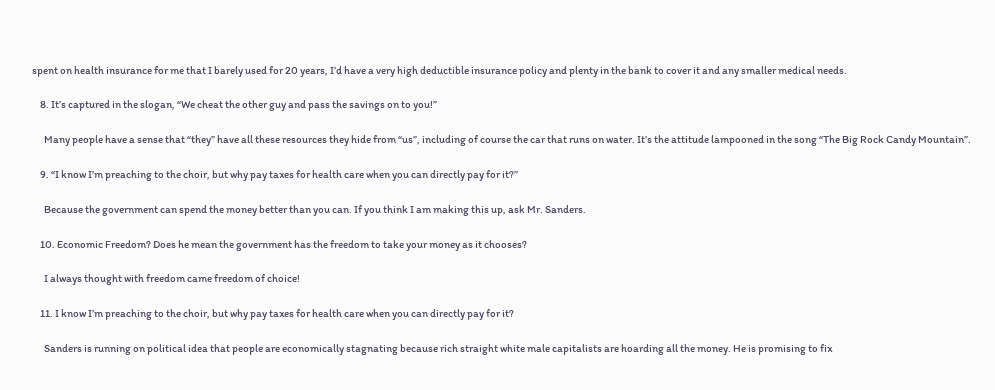spent on health insurance for me that I barely used for 20 years, I’d have a very high deductible insurance policy and plenty in the bank to cover it and any smaller medical needs.

    8. It’s captured in the slogan, “We cheat the other guy and pass the savings on to you!”

      Many people have a sense that “they” have all these resources they hide from “us”, including of course the car that runs on water. It’s the attitude lampooned in the song “The Big Rock Candy Mountain”.

    9. “I know I’m preaching to the choir, but why pay taxes for health care when you can directly pay for it?”

      Because the government can spend the money better than you can. If you think I am making this up, ask Mr. Sanders.

    10. Economic Freedom? Does he mean the government has the freedom to take your money as it chooses?

      I always thought with freedom came freedom of choice!

    11. I know I’m preaching to the choir, but why pay taxes for health care when you can directly pay for it?

      Sanders is running on political idea that people are economically stagnating because rich straight white male capitalists are hoarding all the money. He is promising to fix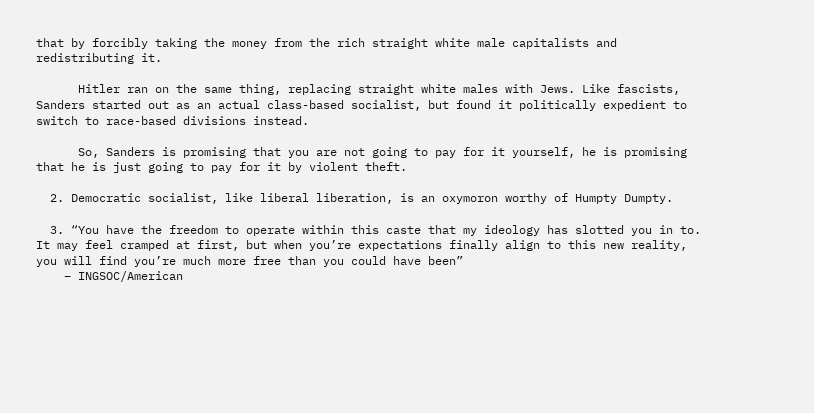that by forcibly taking the money from the rich straight white male capitalists and redistributing it.

      Hitler ran on the same thing, replacing straight white males with Jews. Like fascists, Sanders started out as an actual class-based socialist, but found it politically expedient to switch to race-based divisions instead.

      So, Sanders is promising that you are not going to pay for it yourself, he is promising that he is just going to pay for it by violent theft.

  2. Democratic socialist, like liberal liberation, is an oxymoron worthy of Humpty Dumpty.

  3. “You have the freedom to operate within this caste that my ideology has slotted you in to. It may feel cramped at first, but when you’re expectations finally align to this new reality, you will find you’re much more free than you could have been”
    – INGSOC/American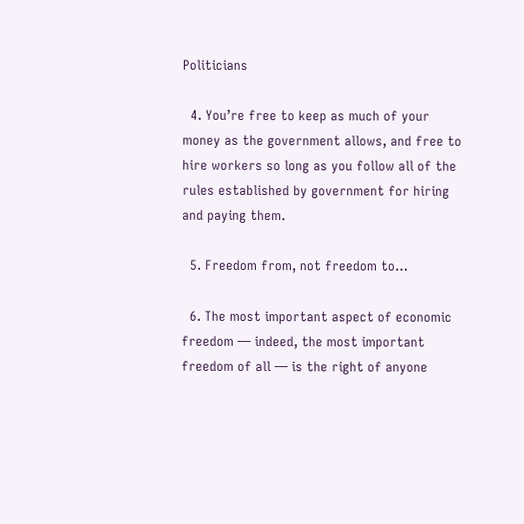Politicians

  4. You’re free to keep as much of your money as the government allows, and free to hire workers so long as you follow all of the rules established by government for hiring and paying them.

  5. Freedom from, not freedom to…

  6. The most important aspect of economic freedom — indeed, the most important freedom of all — is the right of anyone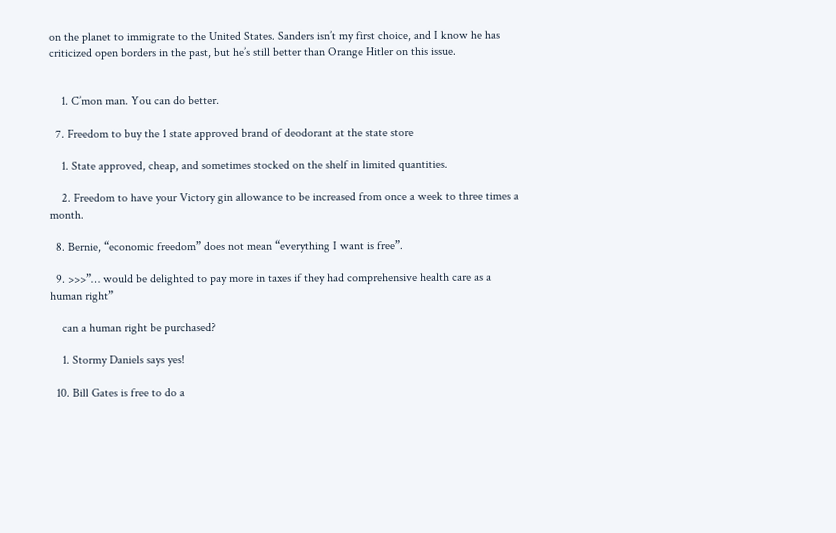on the planet to immigrate to the United States. Sanders isn’t my first choice, and I know he has criticized open borders in the past, but he’s still better than Orange Hitler on this issue.


    1. C’mon man. You can do better.

  7. Freedom to buy the 1 state approved brand of deodorant at the state store

    1. State approved, cheap, and sometimes stocked on the shelf in limited quantities.

    2. Freedom to have your Victory gin allowance to be increased from once a week to three times a month.

  8. Bernie, “economic freedom” does not mean “everything I want is free”.

  9. >>>”… would be delighted to pay more in taxes if they had comprehensive health care as a human right”

    can a human right be purchased?

    1. Stormy Daniels says yes!

  10. Bill Gates is free to do a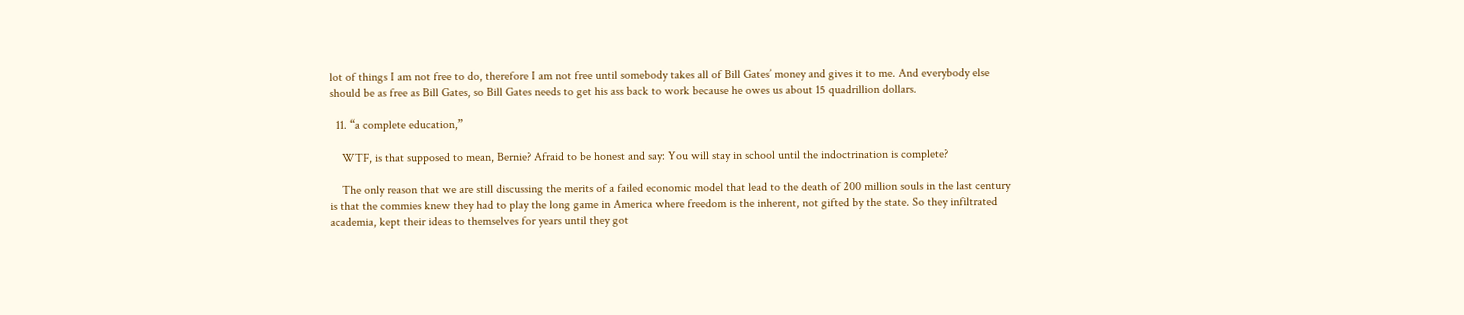lot of things I am not free to do, therefore I am not free until somebody takes all of Bill Gates’ money and gives it to me. And everybody else should be as free as Bill Gates, so Bill Gates needs to get his ass back to work because he owes us about 15 quadrillion dollars.

  11. “a complete education,”

    WTF, is that supposed to mean, Bernie? Afraid to be honest and say: You will stay in school until the indoctrination is complete?

    The only reason that we are still discussing the merits of a failed economic model that lead to the death of 200 million souls in the last century is that the commies knew they had to play the long game in America where freedom is the inherent, not gifted by the state. So they infiltrated academia, kept their ideas to themselves for years until they got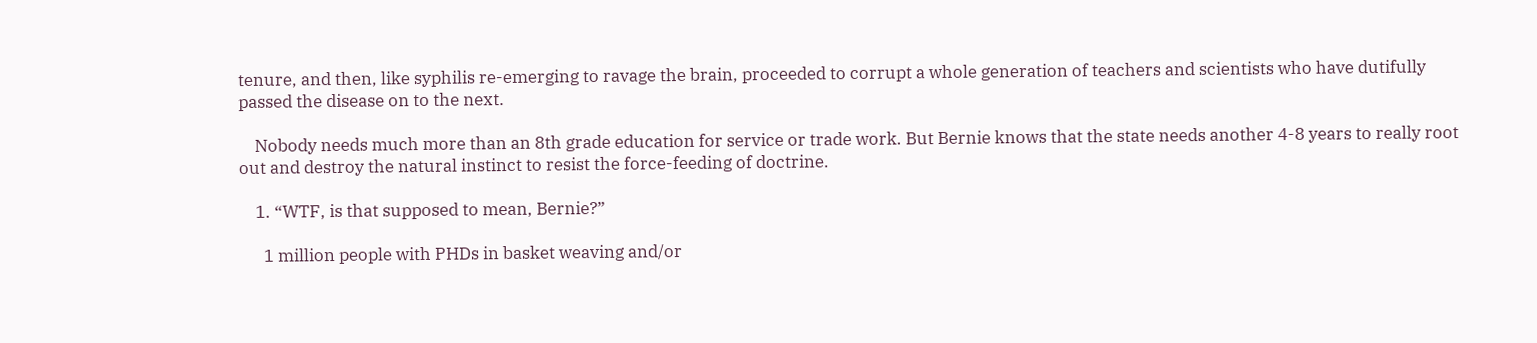tenure, and then, like syphilis re-emerging to ravage the brain, proceeded to corrupt a whole generation of teachers and scientists who have dutifully passed the disease on to the next.

    Nobody needs much more than an 8th grade education for service or trade work. But Bernie knows that the state needs another 4-8 years to really root out and destroy the natural instinct to resist the force-feeding of doctrine.

    1. “WTF, is that supposed to mean, Bernie?”

      1 million people with PHDs in basket weaving and/or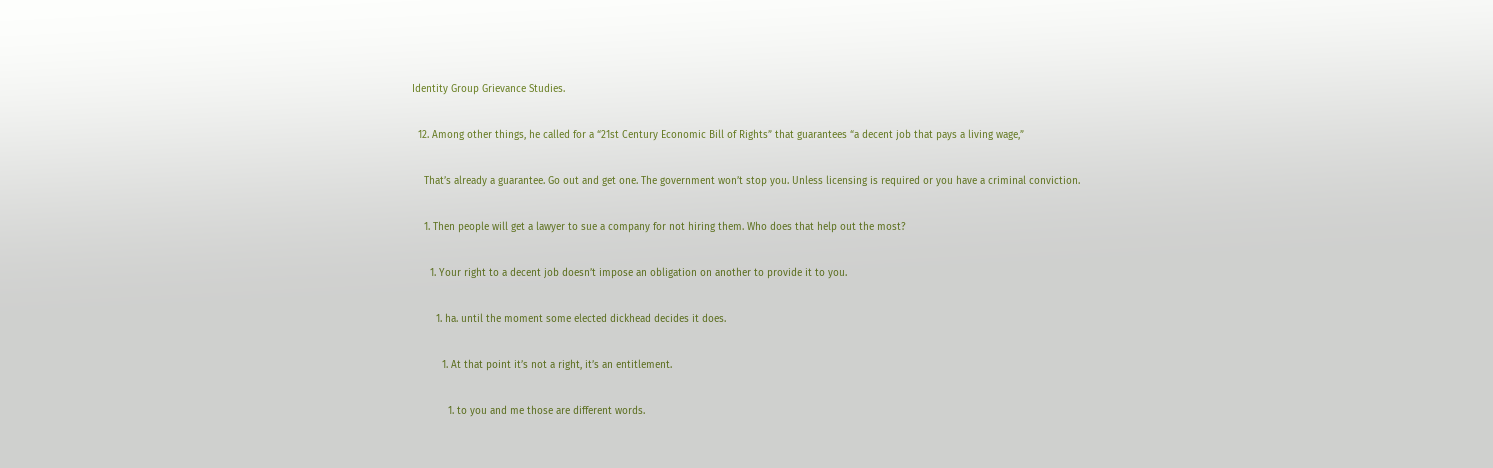Identity Group Grievance Studies.

  12. Among other things, he called for a “21st Century Economic Bill of Rights” that guarantees “a decent job that pays a living wage,”

    That’s already a guarantee. Go out and get one. The government won’t stop you. Unless licensing is required or you have a criminal conviction.

    1. Then people will get a lawyer to sue a company for not hiring them. Who does that help out the most?

      1. Your right to a decent job doesn’t impose an obligation on another to provide it to you.

        1. ha. until the moment some elected dickhead decides it does.

          1. At that point it’s not a right, it’s an entitlement.

            1. to you and me those are different words.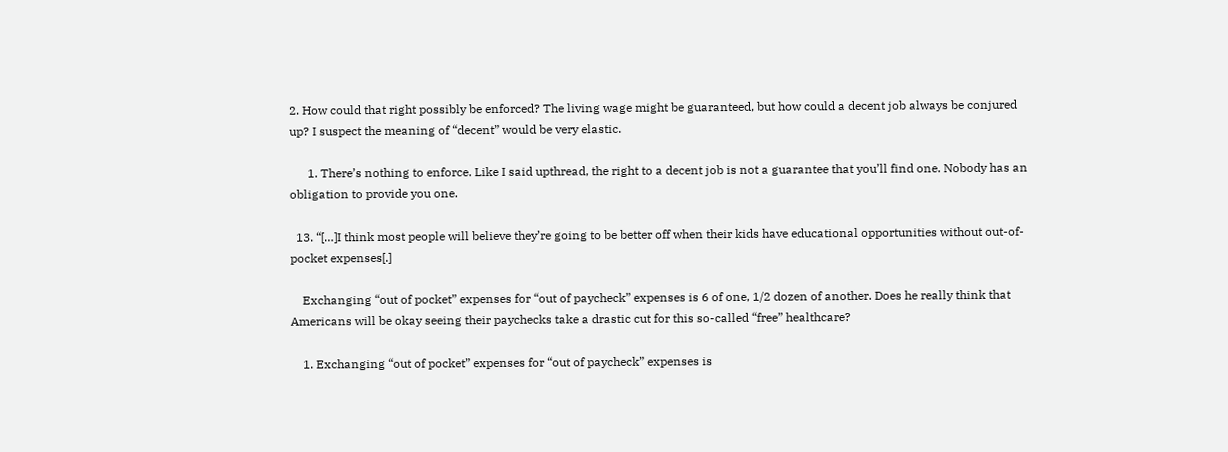2. How could that right possibly be enforced? The living wage might be guaranteed, but how could a decent job always be conjured up? I suspect the meaning of “decent” would be very elastic.

      1. There’s nothing to enforce. Like I said upthread, the right to a decent job is not a guarantee that you’ll find one. Nobody has an obligation to provide you one.

  13. “[…]I think most people will believe they’re going to be better off when their kids have educational opportunities without out-of-pocket expenses[.]

    Exchanging “out of pocket” expenses for “out of paycheck” expenses is 6 of one, 1/2 dozen of another. Does he really think that Americans will be okay seeing their paychecks take a drastic cut for this so-called “free” healthcare?

    1. Exchanging “out of pocket” expenses for “out of paycheck” expenses is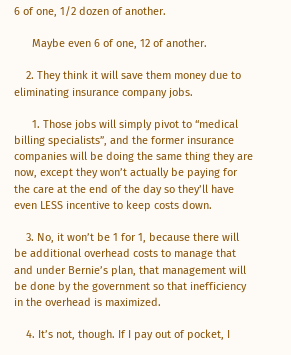6 of one, 1/2 dozen of another.

      Maybe even 6 of one, 12 of another.

    2. They think it will save them money due to eliminating insurance company jobs.

      1. Those jobs will simply pivot to “medical billing specialists”, and the former insurance companies will be doing the same thing they are now, except they won’t actually be paying for the care at the end of the day so they’ll have even LESS incentive to keep costs down.

    3. No, it won’t be 1 for 1, because there will be additional overhead costs to manage that and under Bernie’s plan, that management will be done by the government so that inefficiency in the overhead is maximized.

    4. It’s not, though. If I pay out of pocket, I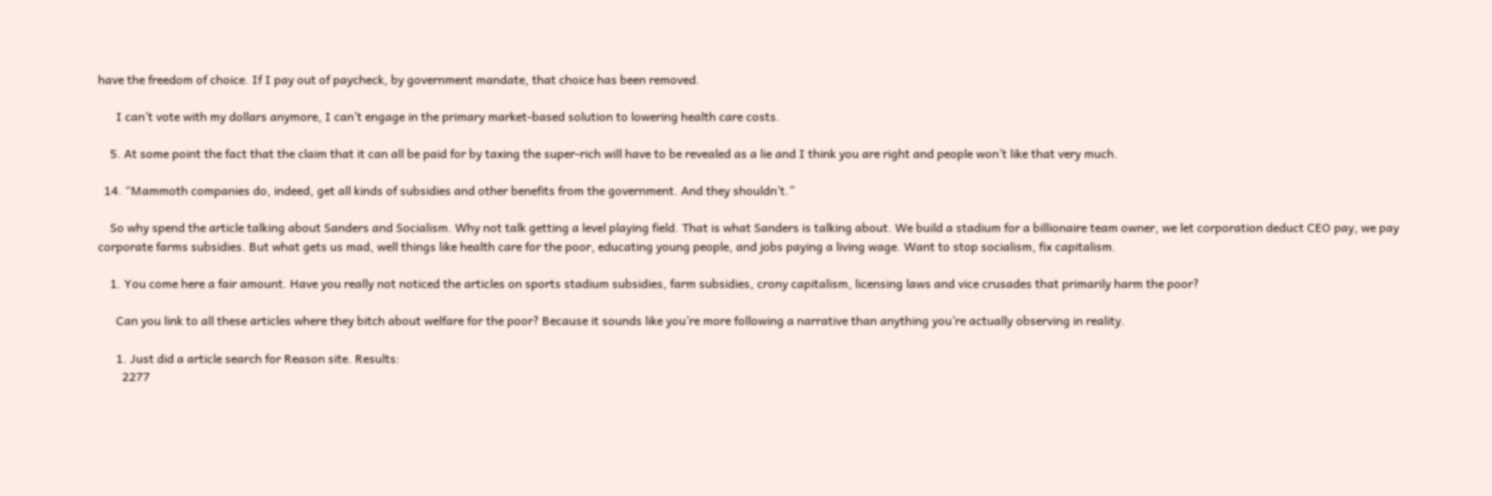have the freedom of choice. If I pay out of paycheck, by government mandate, that choice has been removed.

      I can’t vote with my dollars anymore, I can’t engage in the primary market-based solution to lowering health care costs.

    5. At some point the fact that the claim that it can all be paid for by taxing the super-rich will have to be revealed as a lie and I think you are right and people won’t like that very much.

  14. “Mammoth companies do, indeed, get all kinds of subsidies and other benefits from the government. And they shouldn’t.”

    So why spend the article talking about Sanders and Socialism. Why not talk getting a level playing field. That is what Sanders is talking about. We build a stadium for a billionaire team owner, we let corporation deduct CEO pay, we pay corporate farms subsidies. But what gets us mad, well things like health care for the poor, educating young people, and jobs paying a living wage. Want to stop socialism, fix capitalism.

    1. You come here a fair amount. Have you really not noticed the articles on sports stadium subsidies, farm subsidies, crony capitalism, licensing laws and vice crusades that primarily harm the poor?

      Can you link to all these articles where they bitch about welfare for the poor? Because it sounds like you’re more following a narrative than anything you’re actually observing in reality.

      1. Just did a article search for Reason site. Results:
        2277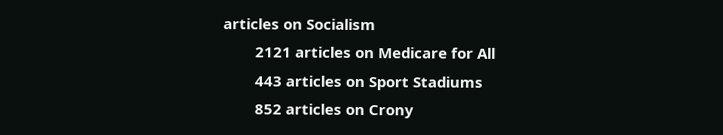articles on Socialism
        2121 articles on Medicare for All
        443 articles on Sport Stadiums
        852 articles on Crony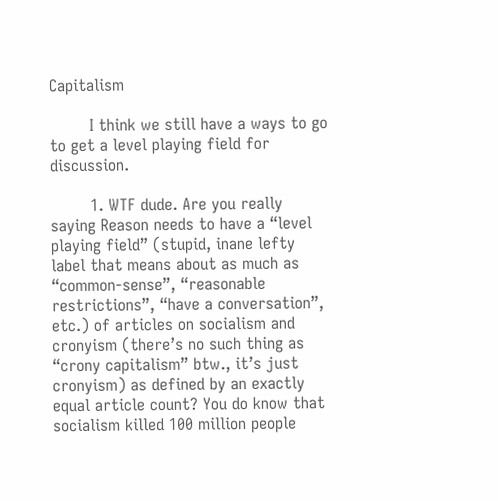Capitalism

        I think we still have a ways to go to get a level playing field for discussion.

        1. WTF dude. Are you really saying Reason needs to have a “level playing field” (stupid, inane lefty label that means about as much as “common-sense”, “reasonable restrictions”, “have a conversation”, etc.) of articles on socialism and cronyism (there’s no such thing as “crony capitalism” btw., it’s just cronyism) as defined by an exactly equal article count? You do know that socialism killed 100 million people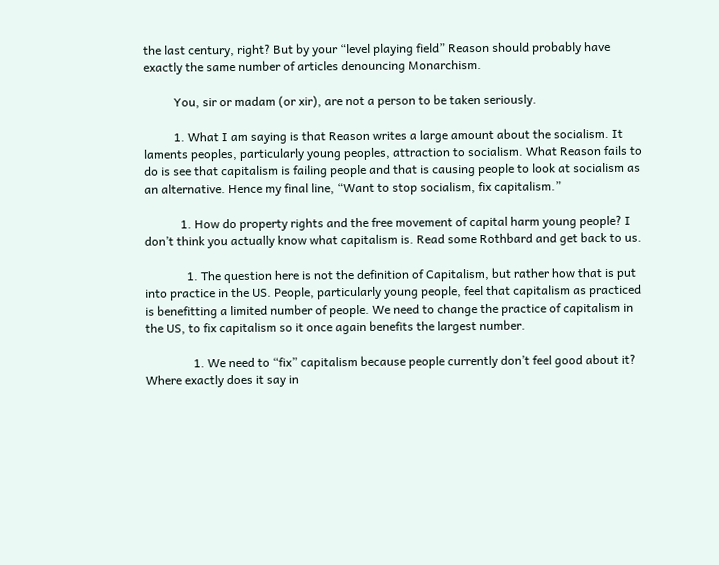the last century, right? But by your “level playing field” Reason should probably have exactly the same number of articles denouncing Monarchism.

          You, sir or madam (or xir), are not a person to be taken seriously.

          1. What I am saying is that Reason writes a large amount about the socialism. It laments peoples, particularly young peoples, attraction to socialism. What Reason fails to do is see that capitalism is failing people and that is causing people to look at socialism as an alternative. Hence my final line, “Want to stop socialism, fix capitalism.”

            1. How do property rights and the free movement of capital harm young people? I don’t think you actually know what capitalism is. Read some Rothbard and get back to us.

              1. The question here is not the definition of Capitalism, but rather how that is put into practice in the US. People, particularly young people, feel that capitalism as practiced is benefitting a limited number of people. We need to change the practice of capitalism in the US, to fix capitalism so it once again benefits the largest number.

                1. We need to “fix” capitalism because people currently don’t feel good about it? Where exactly does it say in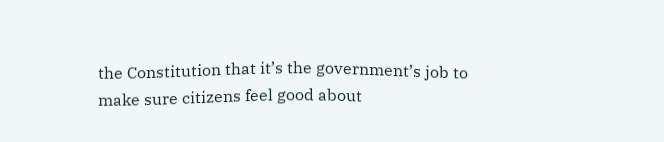the Constitution that it’s the government’s job to make sure citizens feel good about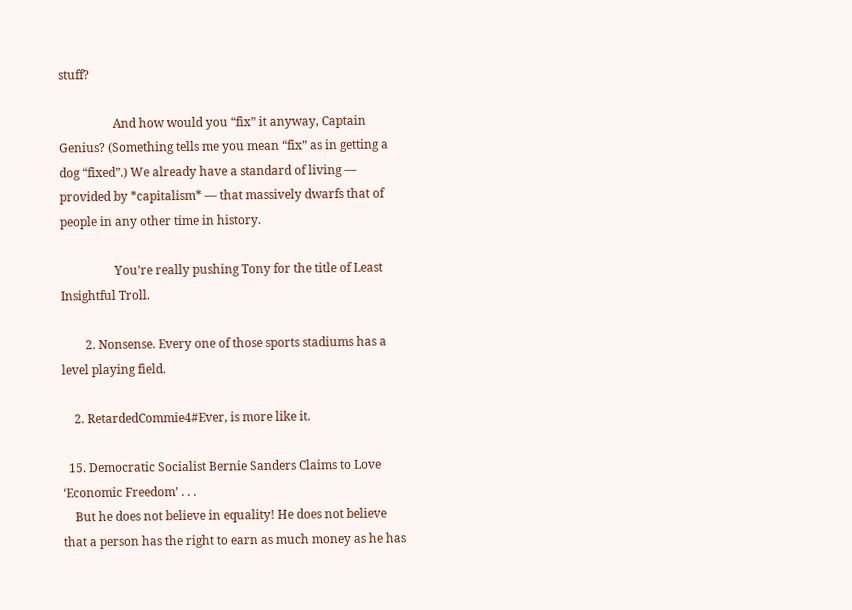stuff?

                  And how would you “fix” it anyway, Captain Genius? (Something tells me you mean “fix” as in getting a dog “fixed”.) We already have a standard of living — provided by *capitalism* — that massively dwarfs that of people in any other time in history.

                  You’re really pushing Tony for the title of Least Insightful Troll.

        2. Nonsense. Every one of those sports stadiums has a level playing field.

    2. RetardedCommie4#Ever, is more like it.

  15. Democratic Socialist Bernie Sanders Claims to Love ‘Economic Freedom’ . . .
    But he does not believe in equality! He does not believe that a person has the right to earn as much money as he has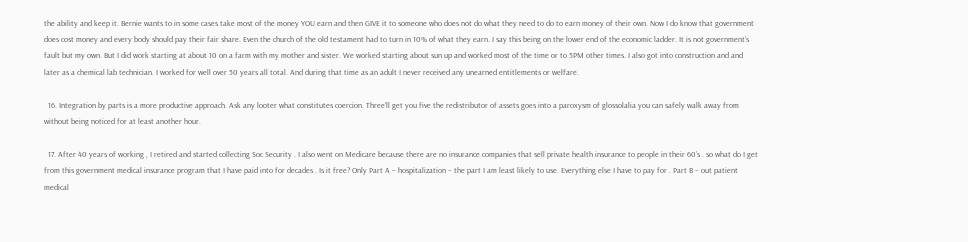the ability and keep it. Bernie wants to in some cases take most of the money YOU earn and then GIVE it to someone who does not do what they need to do to earn money of their own. Now I do know that government does cost money and every body should pay their fair share. Even the church of the old testament had to turn in 10% of what they earn. I say this being on the lower end of the economic ladder. It is not government’s fault but my own. But I did work starting at about 10 on a farm with my mother and sister. We worked starting about sun up and worked most of the time or to 5PM other times. I also got into construction and and later as a chemical lab technician. I worked for well over 50 years all total. And during that time as an adult I never received any unearned entitlements or welfare.

  16. Integration by parts is a more productive approach. Ask any looter what constitutes coercion. Three’ll get you five the redistributor of assets goes into a paroxysm of glossolalia you can safely walk away from without being noticed for at least another hour.

  17. After 40 years of working , I retired and started collecting Soc Security . I also went on Medicare because there are no insurance companies that sell private health insurance to people in their 60’s . so what do I get from this government medical insurance program that I have paid into for decades . Is it free? Only Part A – hospitalization – the part I am least likely to use. Everything else I have to pay for . Part B – out patient medical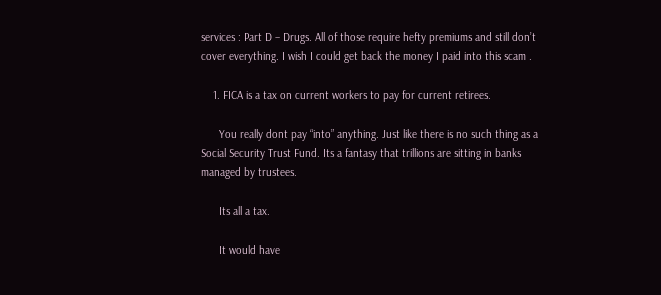services : Part D – Drugs. All of those require hefty premiums and still don’t cover everything. I wish I could get back the money I paid into this scam .

    1. FICA is a tax on current workers to pay for current retirees.

      You really dont pay “into” anything. Just like there is no such thing as a Social Security Trust Fund. Its a fantasy that trillions are sitting in banks managed by trustees.

      Its all a tax.

      It would have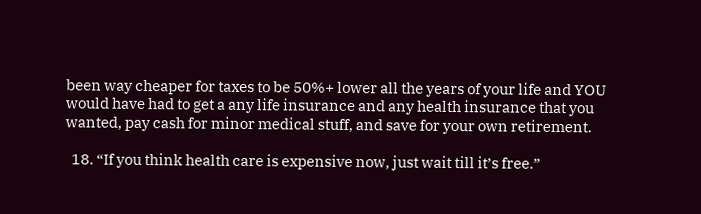been way cheaper for taxes to be 50%+ lower all the years of your life and YOU would have had to get a any life insurance and any health insurance that you wanted, pay cash for minor medical stuff, and save for your own retirement.

  18. “If you think health care is expensive now, just wait till it’s free.”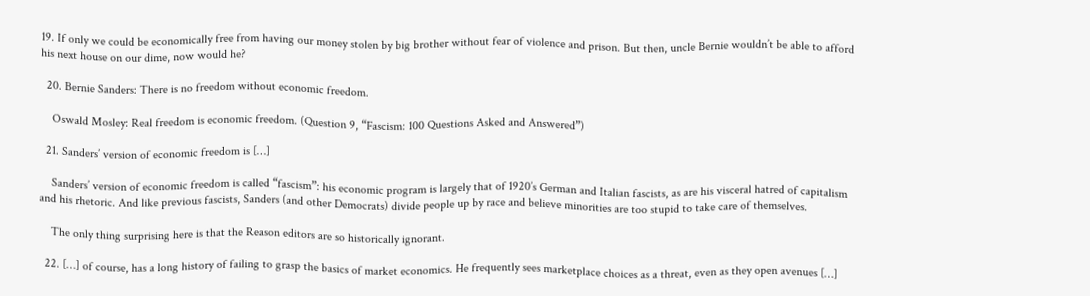19. If only we could be economically free from having our money stolen by big brother without fear of violence and prison. But then, uncle Bernie wouldn’t be able to afford his next house on our dime, now would he?

  20. Bernie Sanders: There is no freedom without economic freedom.

    Oswald Mosley: Real freedom is economic freedom. (Question 9, “Fascism: 100 Questions Asked and Answered”)

  21. Sanders’ version of economic freedom is […]

    Sanders’ version of economic freedom is called “fascism”: his economic program is largely that of 1920’s German and Italian fascists, as are his visceral hatred of capitalism and his rhetoric. And like previous fascists, Sanders (and other Democrats) divide people up by race and believe minorities are too stupid to take care of themselves.

    The only thing surprising here is that the Reason editors are so historically ignorant.

  22. […] of course, has a long history of failing to grasp the basics of market economics. He frequently sees marketplace choices as a threat, even as they open avenues […]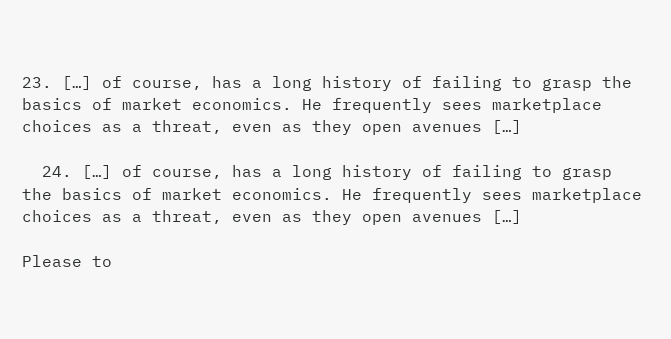23. […] of course, has a long history of failing to grasp the basics of market economics. He frequently sees marketplace choices as a threat, even as they open avenues […]

  24. […] of course, has a long history of failing to grasp the basics of market economics. He frequently sees marketplace choices as a threat, even as they open avenues […]

Please to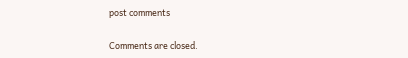post comments

Comments are closed.